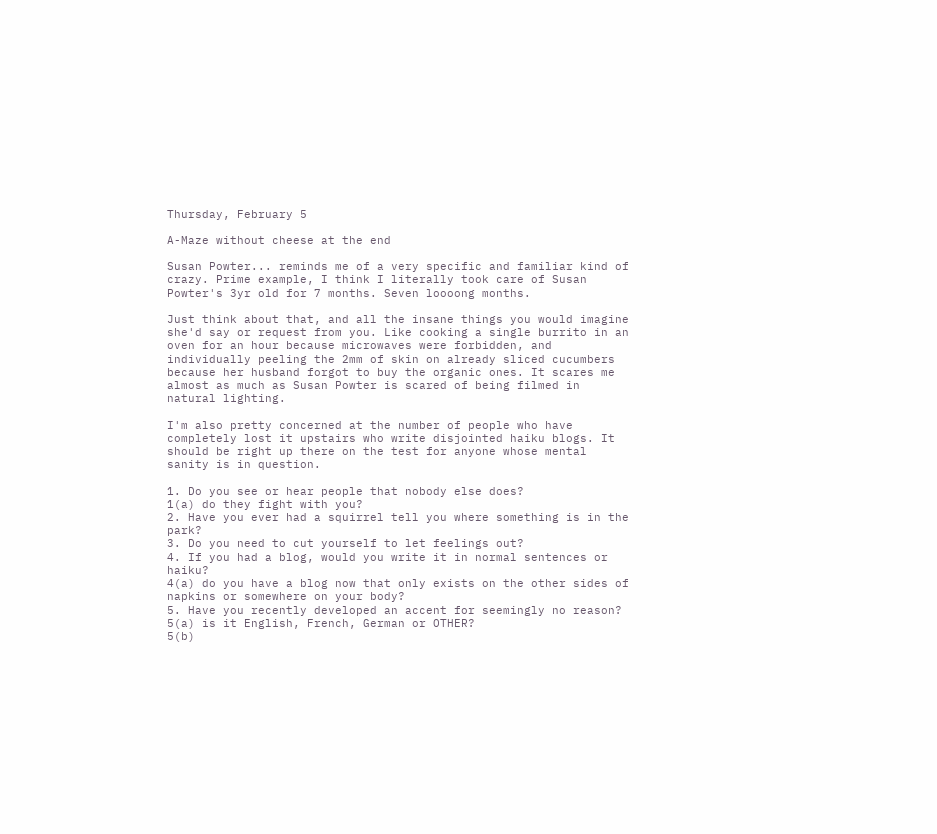Thursday, February 5

A-Maze without cheese at the end

Susan Powter... reminds me of a very specific and familiar kind of crazy. Prime example, I think I literally took care of Susan Powter's 3yr old for 7 months. Seven loooong months.

Just think about that, and all the insane things you would imagine she'd say or request from you. Like cooking a single burrito in an oven for an hour because microwaves were forbidden, and individually peeling the 2mm of skin on already sliced cucumbers because her husband forgot to buy the organic ones. It scares me almost as much as Susan Powter is scared of being filmed in natural lighting.

I'm also pretty concerned at the number of people who have completely lost it upstairs who write disjointed haiku blogs. It should be right up there on the test for anyone whose mental sanity is in question.

1. Do you see or hear people that nobody else does?
1(a) do they fight with you?
2. Have you ever had a squirrel tell you where something is in the park?
3. Do you need to cut yourself to let feelings out?
4. If you had a blog, would you write it in normal sentences or haiku?
4(a) do you have a blog now that only exists on the other sides of napkins or somewhere on your body?
5. Have you recently developed an accent for seemingly no reason?
5(a) is it English, French, German or OTHER?
5(b)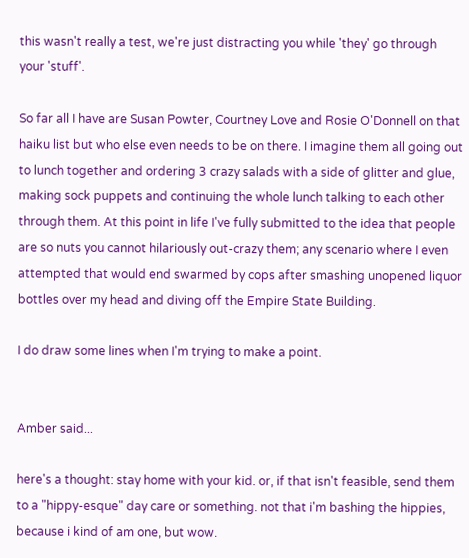this wasn't really a test, we're just distracting you while 'they' go through your 'stuff'.

So far all I have are Susan Powter, Courtney Love and Rosie O'Donnell on that haiku list but who else even needs to be on there. I imagine them all going out to lunch together and ordering 3 crazy salads with a side of glitter and glue, making sock puppets and continuing the whole lunch talking to each other through them. At this point in life I've fully submitted to the idea that people are so nuts you cannot hilariously out-crazy them; any scenario where I even attempted that would end swarmed by cops after smashing unopened liquor bottles over my head and diving off the Empire State Building.

I do draw some lines when I'm trying to make a point.


Amber said...

here's a thought: stay home with your kid. or, if that isn't feasible, send them to a "hippy-esque" day care or something. not that i'm bashing the hippies, because i kind of am one, but wow.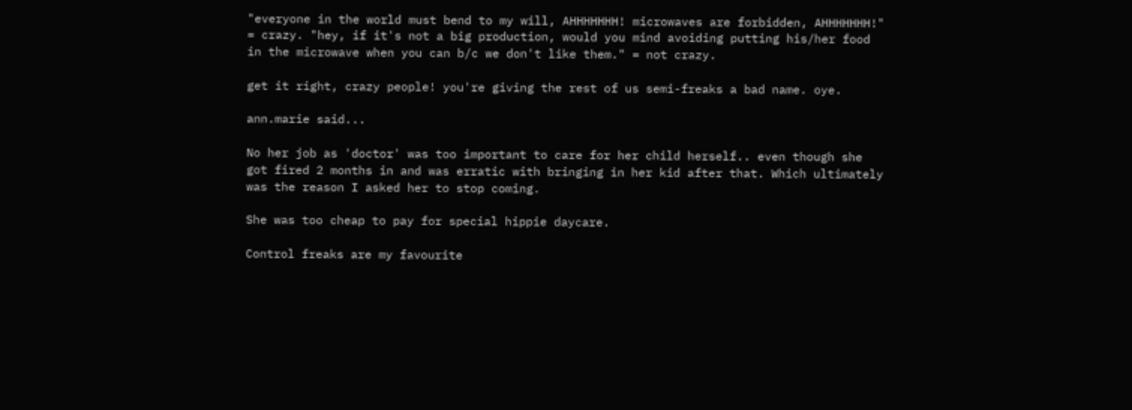"everyone in the world must bend to my will, AHHHHHHH! microwaves are forbidden, AHHHHHHH!" = crazy. "hey, if it's not a big production, would you mind avoiding putting his/her food in the microwave when you can b/c we don't like them." = not crazy.

get it right, crazy people! you're giving the rest of us semi-freaks a bad name. oye.

ann.marie said...

No her job as 'doctor' was too important to care for her child herself.. even though she got fired 2 months in and was erratic with bringing in her kid after that. Which ultimately was the reason I asked her to stop coming.

She was too cheap to pay for special hippie daycare.

Control freaks are my favourite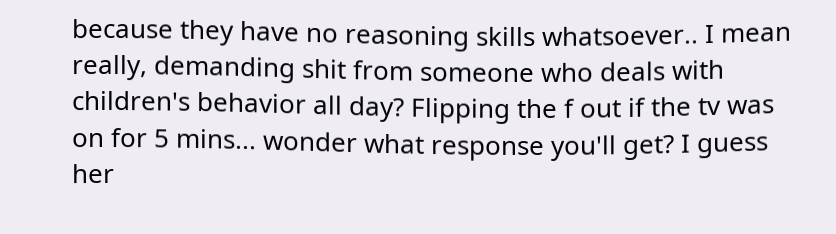because they have no reasoning skills whatsoever.. I mean really, demanding shit from someone who deals with children's behavior all day? Flipping the f out if the tv was on for 5 mins... wonder what response you'll get? I guess her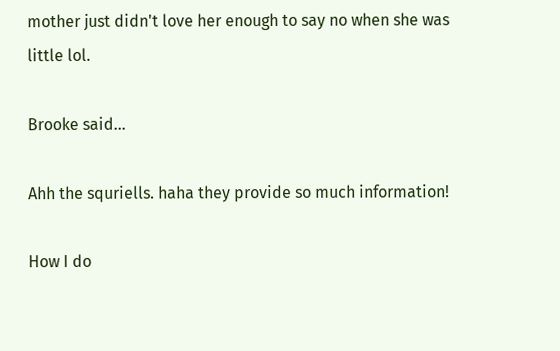mother just didn't love her enough to say no when she was little lol.

Brooke said...

Ahh the squriells. haha they provide so much information!

How I do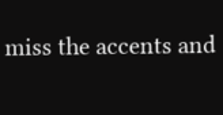miss the accents and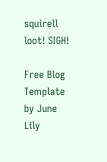squirell loot! SIGH!

Free Blog Template by June Lily